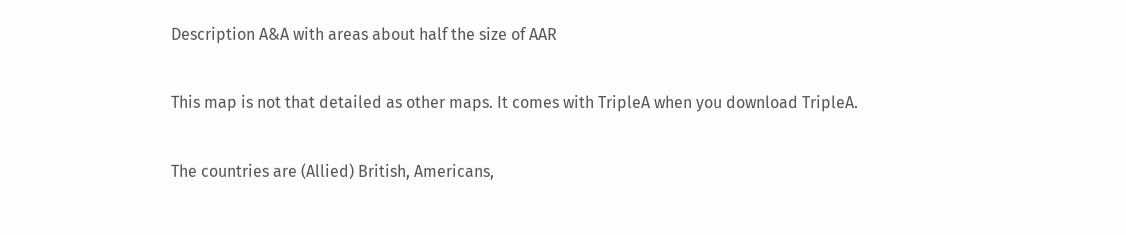Description A&A with areas about half the size of AAR

This map is not that detailed as other maps. It comes with TripleA when you download TripleA.

The countries are (Allied) British, Americans,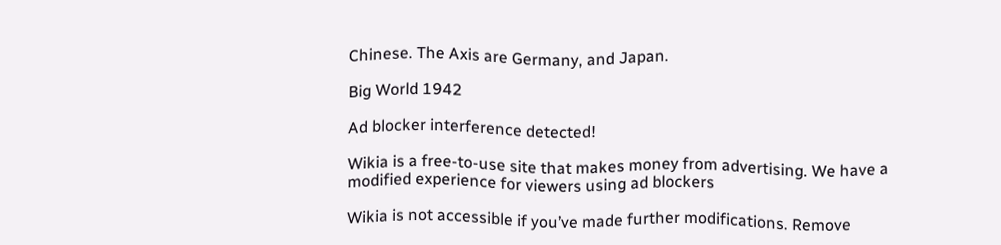Chinese. The Axis are Germany, and Japan.

Big World 1942

Ad blocker interference detected!

Wikia is a free-to-use site that makes money from advertising. We have a modified experience for viewers using ad blockers

Wikia is not accessible if you’ve made further modifications. Remove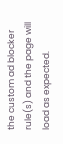the custom ad blocker rule(s) and the page will load as expected.